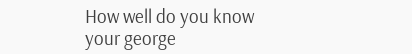How well do you know your george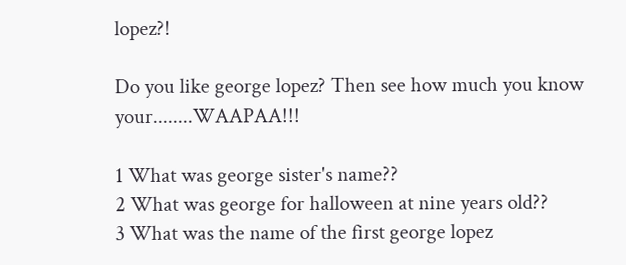lopez?!

Do you like george lopez? Then see how much you know your........WAAPAA!!!

1 What was george sister's name??
2 What was george for halloween at nine years old??
3 What was the name of the first george lopez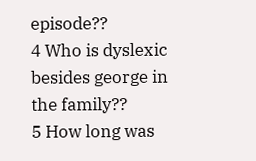episode??
4 Who is dyslexic besides george in the family??
5 How long was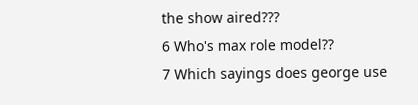the show aired???
6 Who's max role model??
7 Which sayings does george use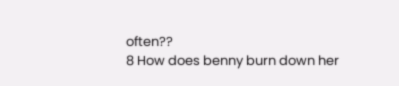often??
8 How does benny burn down her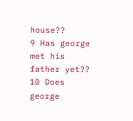house??
9 Has george met his father yet??
10 Does george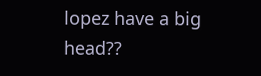lopez have a big head??